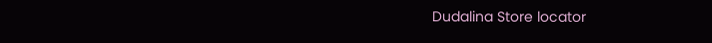Dudalina Store locator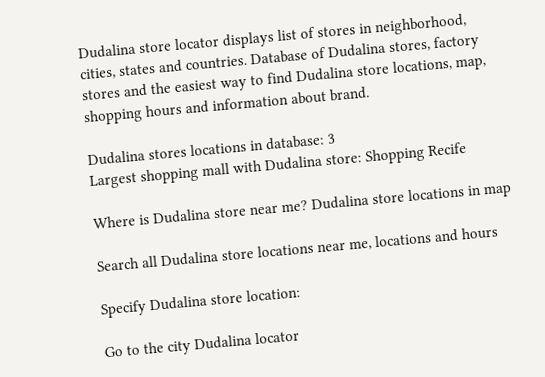Dudalina store locator displays list of stores in neighborhood, cities, states and countries. Database of Dudalina stores, factory stores and the easiest way to find Dudalina store locations, map, shopping hours and information about brand.

Dudalina stores locations in database: 3
Largest shopping mall with Dudalina store: Shopping Recife

Where is Dudalina store near me? Dudalina store locations in map

Search all Dudalina store locations near me, locations and hours

Specify Dudalina store location:

Go to the city Dudalina locator